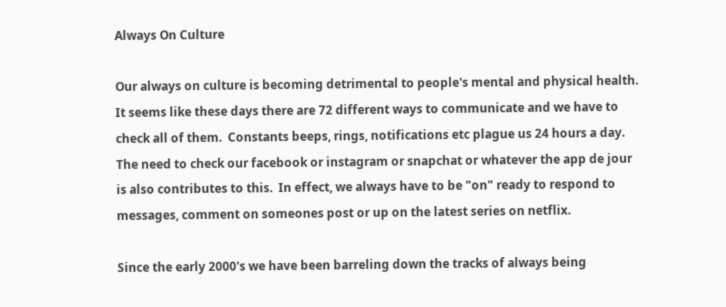Always On Culture

Our always on culture is becoming detrimental to people's mental and physical health.  It seems like these days there are 72 different ways to communicate and we have to check all of them.  Constants beeps, rings, notifications etc plague us 24 hours a day.  The need to check our facebook or instagram or snapchat or whatever the app de jour is also contributes to this.  In effect, we always have to be "on" ready to respond to messages, comment on someones post or up on the latest series on netflix.

Since the early 2000's we have been barreling down the tracks of always being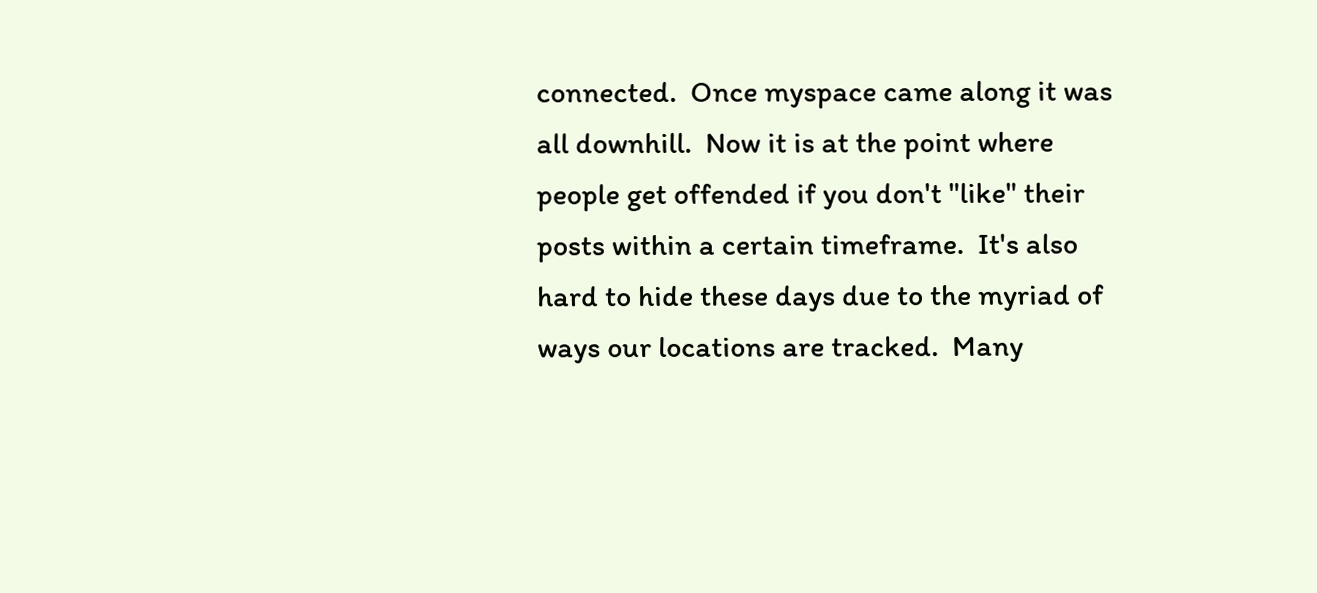connected.  Once myspace came along it was all downhill.  Now it is at the point where people get offended if you don't "like" their posts within a certain timeframe.  It's also hard to hide these days due to the myriad of ways our locations are tracked.  Many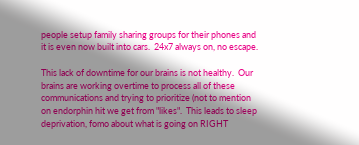people setup family sharing groups for their phones and it is even now built into cars.  24x7 always on, no escape.

This lack of downtime for our brains is not healthy.  Our brains are working overtime to process all of these communications and trying to prioritize (not to mention on endorphin hit we get from "likes".  This leads to sleep deprivation, fomo about what is going on RIGHT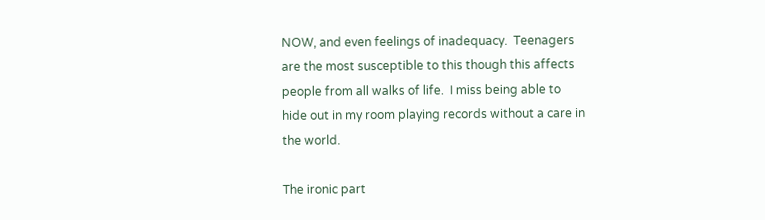NOW, and even feelings of inadequacy.  Teenagers are the most susceptible to this though this affects people from all walks of life.  I miss being able to hide out in my room playing records without a care in the world.

The ironic part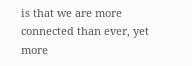is that we are more connected than ever, yet more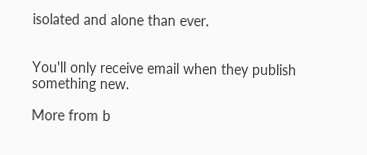isolated and alone than ever.


You'll only receive email when they publish something new.

More from b